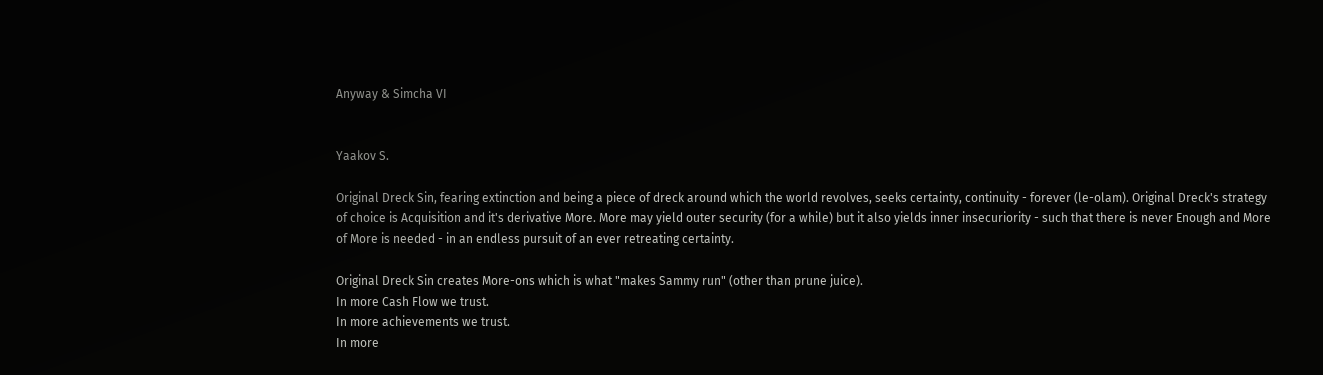Anyway & Simcha VI


Yaakov S.

Original Dreck Sin, fearing extinction and being a piece of dreck around which the world revolves, seeks certainty, continuity - forever (le-olam). Original Dreck's strategy of choice is Acquisition and it's derivative More. More may yield outer security (for a while) but it also yields inner insecuriority - such that there is never Enough and More of More is needed - in an endless pursuit of an ever retreating certainty.

Original Dreck Sin creates More-ons which is what "makes Sammy run" (other than prune juice).
In more Cash Flow we trust.
In more achievements we trust.
In more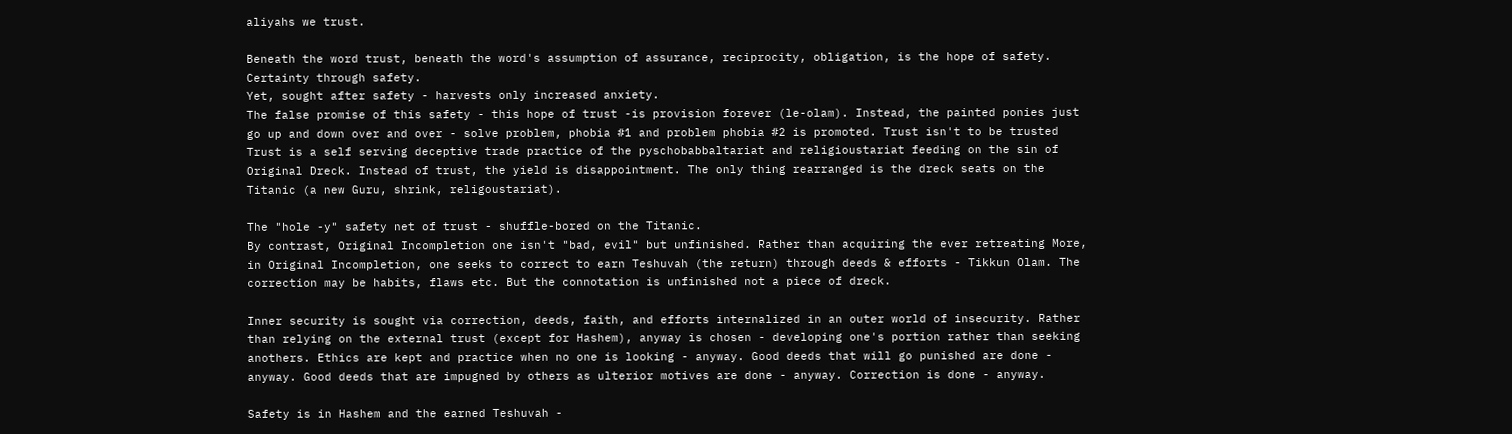aliyahs we trust.

Beneath the word trust, beneath the word's assumption of assurance, reciprocity, obligation, is the hope of safety.
Certainty through safety.
Yet, sought after safety - harvests only increased anxiety.
The false promise of this safety - this hope of trust -is provision forever (le-olam). Instead, the painted ponies just go up and down over and over - solve problem, phobia #1 and problem phobia #2 is promoted. Trust isn't to be trusted Trust is a self serving deceptive trade practice of the pyschobabbaltariat and religioustariat feeding on the sin of Original Dreck. Instead of trust, the yield is disappointment. The only thing rearranged is the dreck seats on the Titanic (a new Guru, shrink, religoustariat).

The "hole -y" safety net of trust - shuffle-bored on the Titanic.
By contrast, Original Incompletion one isn't "bad, evil" but unfinished. Rather than acquiring the ever retreating More, in Original Incompletion, one seeks to correct to earn Teshuvah (the return) through deeds & efforts - Tikkun Olam. The correction may be habits, flaws etc. But the connotation is unfinished not a piece of dreck.

Inner security is sought via correction, deeds, faith, and efforts internalized in an outer world of insecurity. Rather than relying on the external trust (except for Hashem), anyway is chosen - developing one's portion rather than seeking anothers. Ethics are kept and practice when no one is looking - anyway. Good deeds that will go punished are done - anyway. Good deeds that are impugned by others as ulterior motives are done - anyway. Correction is done - anyway.

Safety is in Hashem and the earned Teshuvah -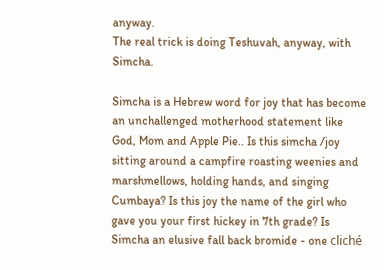anyway.
The real trick is doing Teshuvah, anyway, with Simcha.

Simcha is a Hebrew word for joy that has become an unchallenged motherhood statement like God, Mom and Apple Pie.. Is this simcha /joy sitting around a campfire roasting weenies and marshmellows, holding hands, and singing Cumbaya? Is this joy the name of the girl who gave you your first hickey in 7th grade? Is Simcha an elusive fall back bromide - one cliché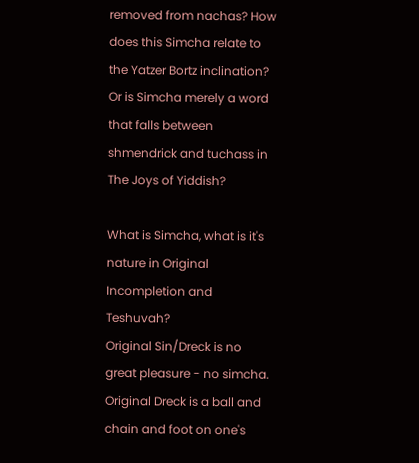removed from nachas? How does this Simcha relate to the Yatzer Bortz inclination? Or is Simcha merely a word that falls between shmendrick and tuchass in The Joys of Yiddish?

What is Simcha, what is it's nature in Original Incompletion and Teshuvah?
Original Sin/Dreck is no great pleasure - no simcha. Original Dreck is a ball and chain and foot on one's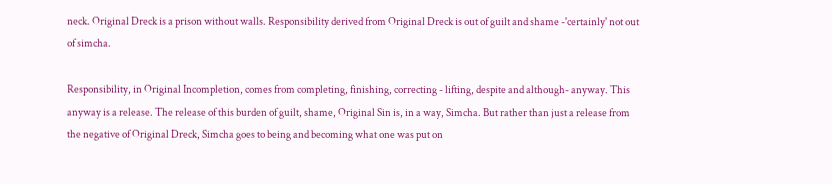neck. Original Dreck is a prison without walls. Responsibility derived from Original Dreck is out of guilt and shame -'certainly' not out of simcha.

Responsibility, in Original Incompletion, comes from completing, finishing, correcting - lifting, despite and although- anyway. This anyway is a release. The release of this burden of guilt, shame, Original Sin is, in a way, Simcha. But rather than just a release from the negative of Original Dreck, Simcha goes to being and becoming what one was put on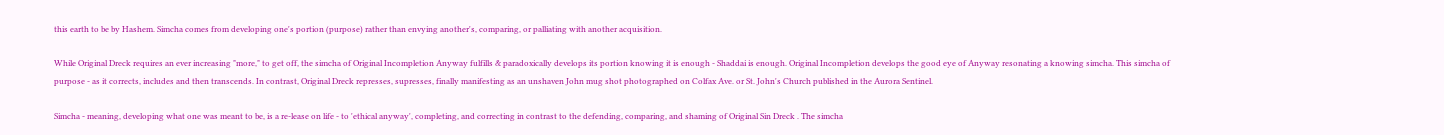this earth to be by Hashem. Simcha comes from developing one's portion (purpose) rather than envying another's, comparing, or palliating with another acquisition.

While Original Dreck requires an ever increasing "more," to get off, the simcha of Original Incompletion Anyway fulfills & paradoxically develops its portion knowing it is enough - Shaddai is enough. Original Incompletion develops the good eye of Anyway resonating a knowing simcha. This simcha of purpose - as it corrects, includes and then transcends. In contrast, Original Dreck represses, supresses, finally manifesting as an unshaven John mug shot photographed on Colfax Ave. or St. John's Church published in the Aurora Sentinel.

Simcha - meaning, developing what one was meant to be, is a re-lease on life - to 'ethical anyway', completing, and correcting in contrast to the defending, comparing, and shaming of Original Sin Dreck . The simcha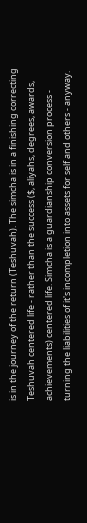is in the journey of the return (Teshuvah). The simcha is in a finishing correcting Teshuvah centered life - rather than the success ($, aliyahs, degrees, awards, achievements) centered life. Simcha is a guardianship conversion process - turning the liabilities of it's incompletion into assets for self and others - anyway.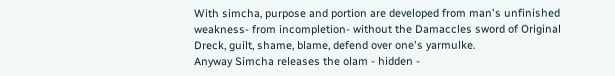With simcha, purpose and portion are developed from man's unfinished weakness- from incompletion- without the Damaccles sword of Original Dreck, guilt, shame, blame, defend over one's yarmulke.
Anyway Simcha releases the olam - hidden -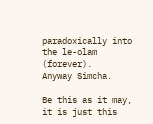paradoxically into the le-olam (forever).
Anyway Simcha.

Be this as it may, it is just this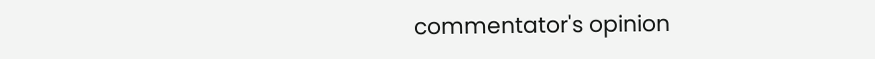commentator's opinion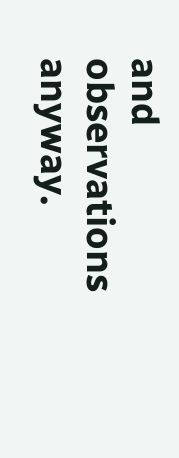and observations anyway.